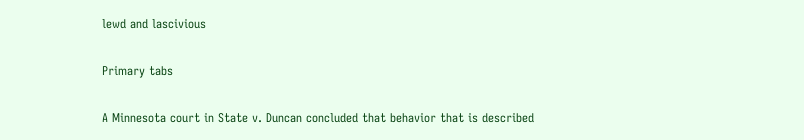lewd and lascivious

Primary tabs

A Minnesota court in State v. Duncan concluded that behavior that is described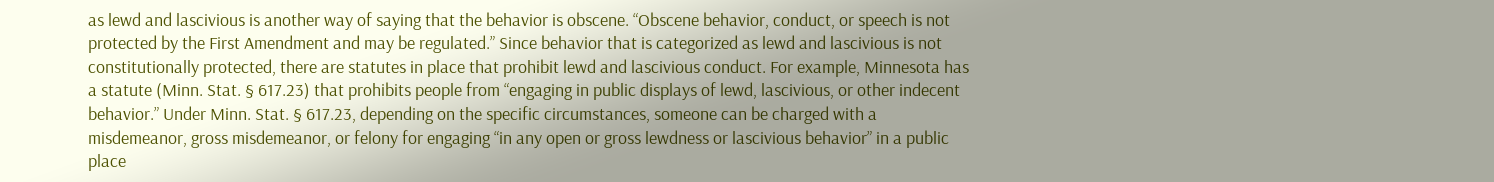as lewd and lascivious is another way of saying that the behavior is obscene. “Obscene behavior, conduct, or speech is not protected by the First Amendment and may be regulated.” Since behavior that is categorized as lewd and lascivious is not constitutionally protected, there are statutes in place that prohibit lewd and lascivious conduct. For example, Minnesota has a statute (Minn. Stat. § 617.23) that prohibits people from “engaging in public displays of lewd, lascivious, or other indecent behavior.” Under Minn. Stat. § 617.23, depending on the specific circumstances, someone can be charged with a misdemeanor, gross misdemeanor, or felony for engaging “in any open or gross lewdness or lascivious behavior” in a public place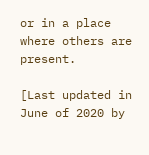or in a place where others are present.

[Last updated in June of 2020 by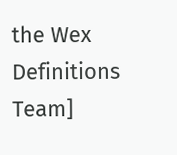the Wex Definitions Team]